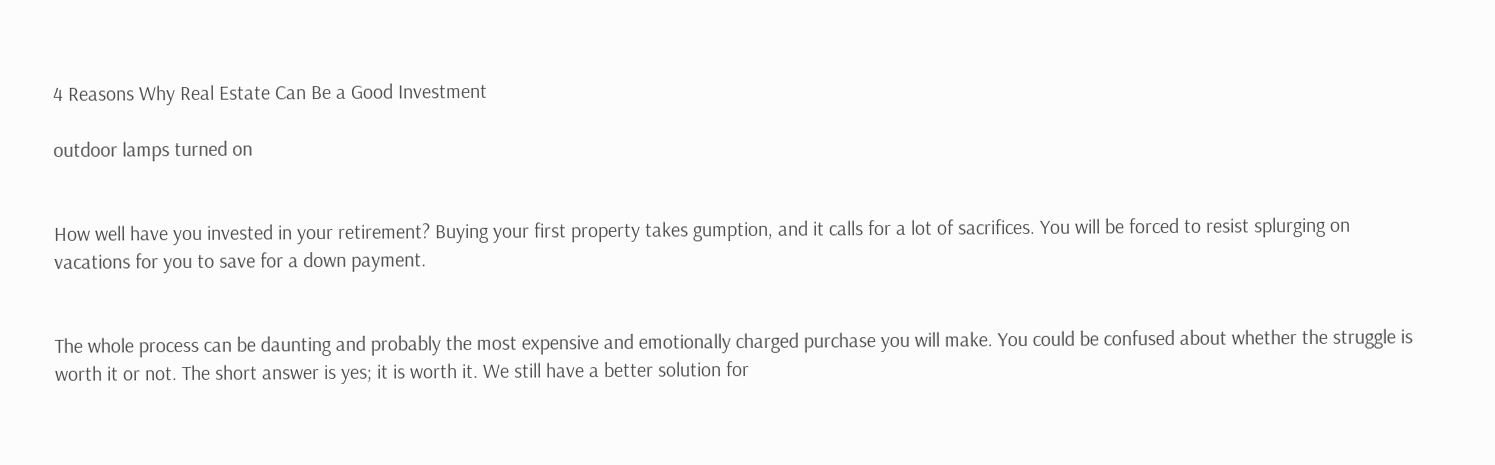4 Reasons Why Real Estate Can Be a Good Investment

outdoor lamps turned on


How well have you invested in your retirement? Buying your first property takes gumption, and it calls for a lot of sacrifices. You will be forced to resist splurging on vacations for you to save for a down payment.


The whole process can be daunting and probably the most expensive and emotionally charged purchase you will make. You could be confused about whether the struggle is worth it or not. The short answer is yes; it is worth it. We still have a better solution for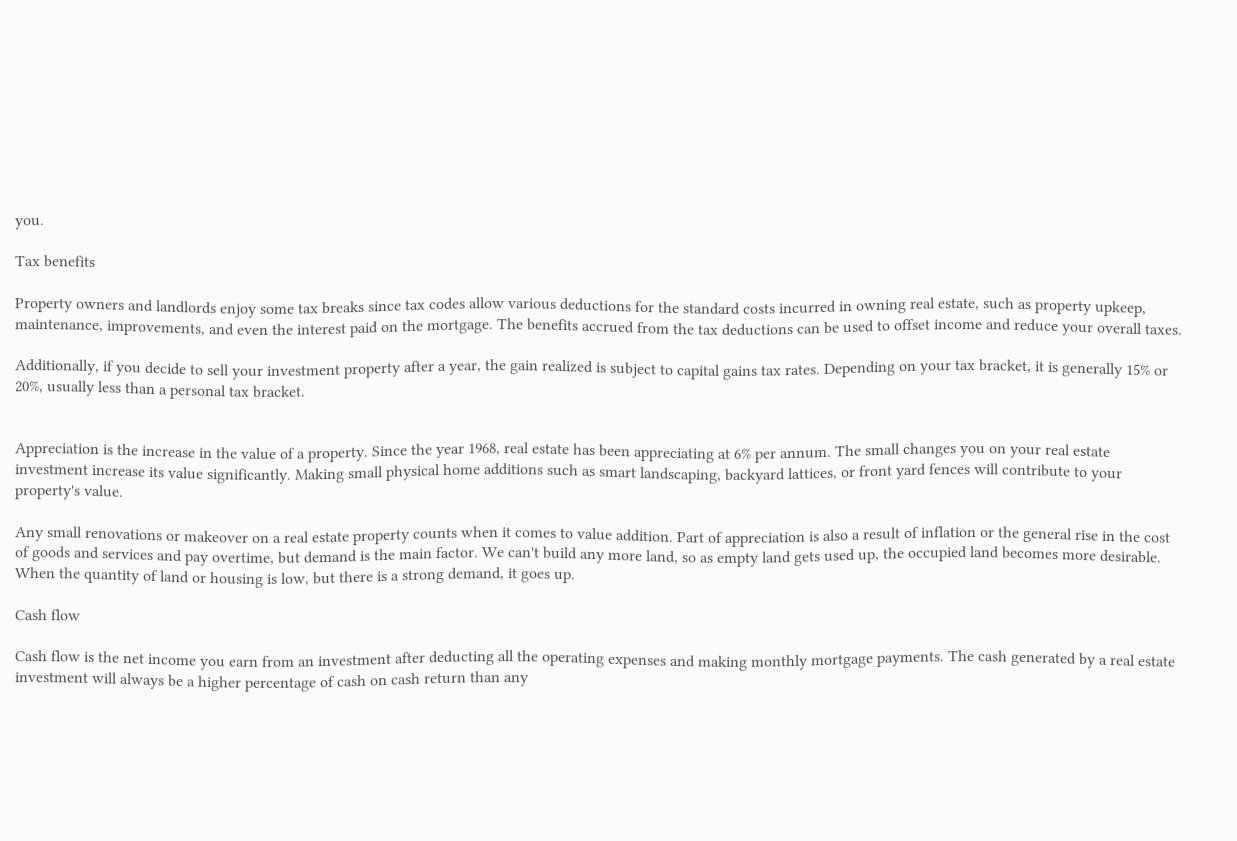you.

Tax benefits

Property owners and landlords enjoy some tax breaks since tax codes allow various deductions for the standard costs incurred in owning real estate, such as property upkeep, maintenance, improvements, and even the interest paid on the mortgage. The benefits accrued from the tax deductions can be used to offset income and reduce your overall taxes.

Additionally, if you decide to sell your investment property after a year, the gain realized is subject to capital gains tax rates. Depending on your tax bracket, it is generally 15% or 20%, usually less than a personal tax bracket.


Appreciation is the increase in the value of a property. Since the year 1968, real estate has been appreciating at 6% per annum. The small changes you on your real estate investment increase its value significantly. Making small physical home additions such as smart landscaping, backyard lattices, or front yard fences will contribute to your property's value.

Any small renovations or makeover on a real estate property counts when it comes to value addition. Part of appreciation is also a result of inflation or the general rise in the cost of goods and services and pay overtime, but demand is the main factor. We can't build any more land, so as empty land gets used up, the occupied land becomes more desirable. When the quantity of land or housing is low, but there is a strong demand, it goes up.

Cash flow

Cash flow is the net income you earn from an investment after deducting all the operating expenses and making monthly mortgage payments. The cash generated by a real estate investment will always be a higher percentage of cash on cash return than any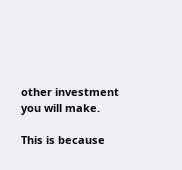other investment you will make.

This is because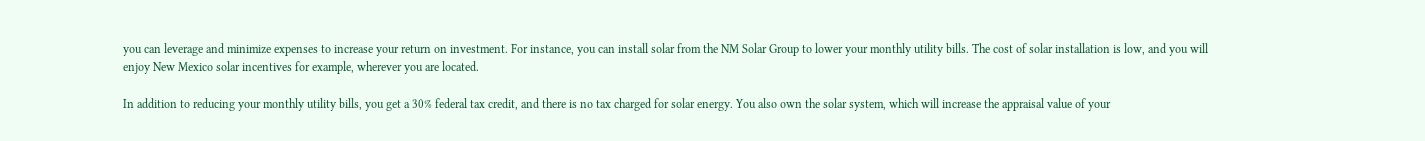you can leverage and minimize expenses to increase your return on investment. For instance, you can install solar from the NM Solar Group to lower your monthly utility bills. The cost of solar installation is low, and you will enjoy New Mexico solar incentives for example, wherever you are located.

In addition to reducing your monthly utility bills, you get a 30% federal tax credit, and there is no tax charged for solar energy. You also own the solar system, which will increase the appraisal value of your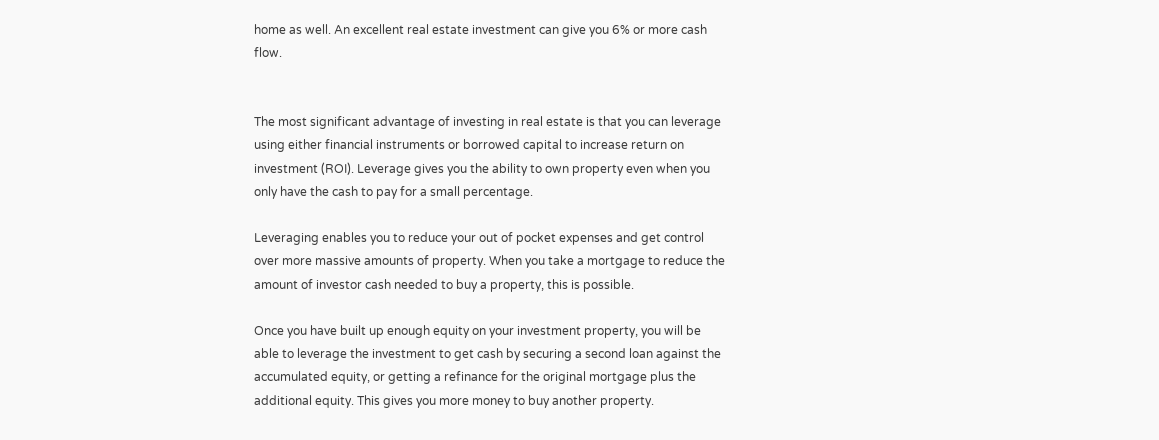home as well. An excellent real estate investment can give you 6% or more cash flow.


The most significant advantage of investing in real estate is that you can leverage using either financial instruments or borrowed capital to increase return on investment (ROI). Leverage gives you the ability to own property even when you only have the cash to pay for a small percentage.

Leveraging enables you to reduce your out of pocket expenses and get control over more massive amounts of property. When you take a mortgage to reduce the amount of investor cash needed to buy a property, this is possible.

Once you have built up enough equity on your investment property, you will be able to leverage the investment to get cash by securing a second loan against the accumulated equity, or getting a refinance for the original mortgage plus the additional equity. This gives you more money to buy another property.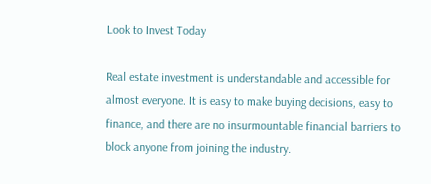Look to Invest Today

Real estate investment is understandable and accessible for almost everyone. It is easy to make buying decisions, easy to finance, and there are no insurmountable financial barriers to block anyone from joining the industry.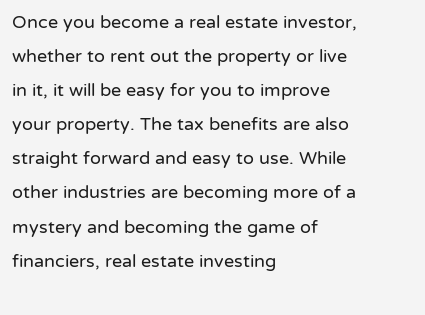Once you become a real estate investor, whether to rent out the property or live in it, it will be easy for you to improve your property. The tax benefits are also straight forward and easy to use. While other industries are becoming more of a mystery and becoming the game of financiers, real estate investing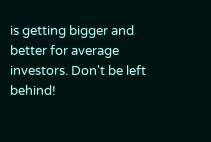is getting bigger and better for average investors. Don't be left behind!